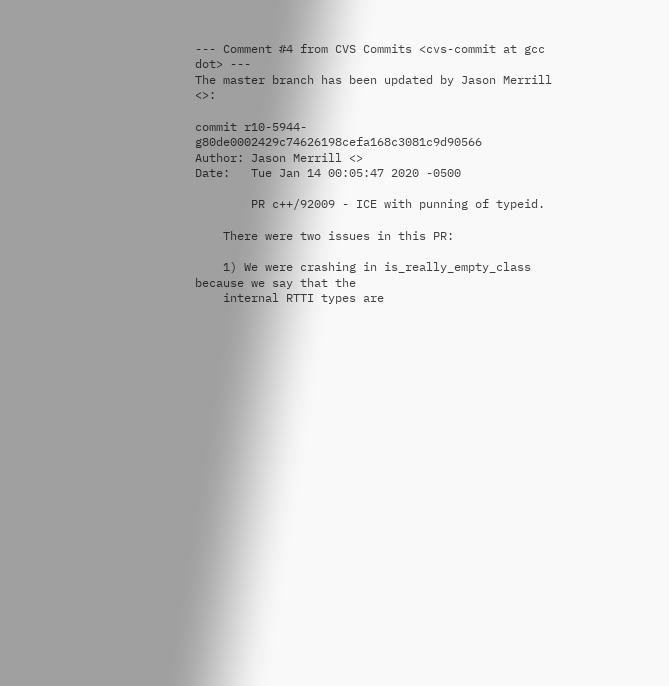--- Comment #4 from CVS Commits <cvs-commit at gcc dot> ---
The master branch has been updated by Jason Merrill <>:

commit r10-5944-g80de0002429c74626198cefa168c3081c9d90566
Author: Jason Merrill <>
Date:   Tue Jan 14 00:05:47 2020 -0500

        PR c++/92009 - ICE with punning of typeid.

    There were two issues in this PR:

    1) We were crashing in is_really_empty_class because we say that the
    internal RTTI types are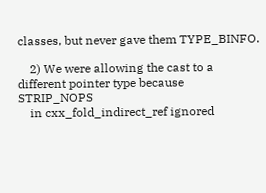classes, but never gave them TYPE_BINFO.

    2) We were allowing the cast to a different pointer type because STRIP_NOPS
    in cxx_fold_indirect_ref ignored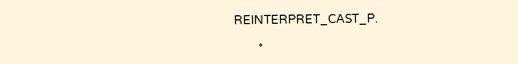REINTERPRET_CAST_P.

        *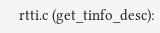rtti.c (get_tinfo_desc):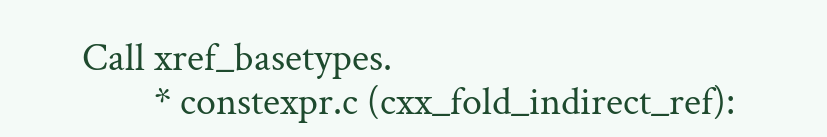Call xref_basetypes.
        * constexpr.c (cxx_fold_indirect_ref):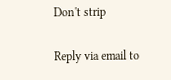Don't strip

Reply via email to